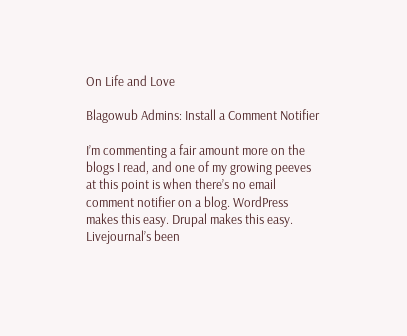On Life and Love

Blagowub Admins: Install a Comment Notifier

I’m commenting a fair amount more on the blogs I read, and one of my growing peeves at this point is when there’s no email comment notifier on a blog. WordPress makes this easy. Drupal makes this easy. Livejournal’s been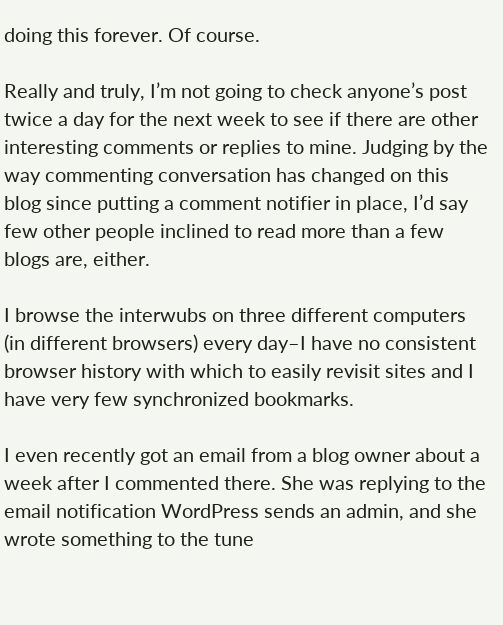doing this forever. Of course.

Really and truly, I’m not going to check anyone’s post twice a day for the next week to see if there are other interesting comments or replies to mine. Judging by the way commenting conversation has changed on this blog since putting a comment notifier in place, I’d say few other people inclined to read more than a few blogs are, either.

I browse the interwubs on three different computers (in different browsers) every day–I have no consistent browser history with which to easily revisit sites and I have very few synchronized bookmarks.

I even recently got an email from a blog owner about a week after I commented there. She was replying to the email notification WordPress sends an admin, and she wrote something to the tune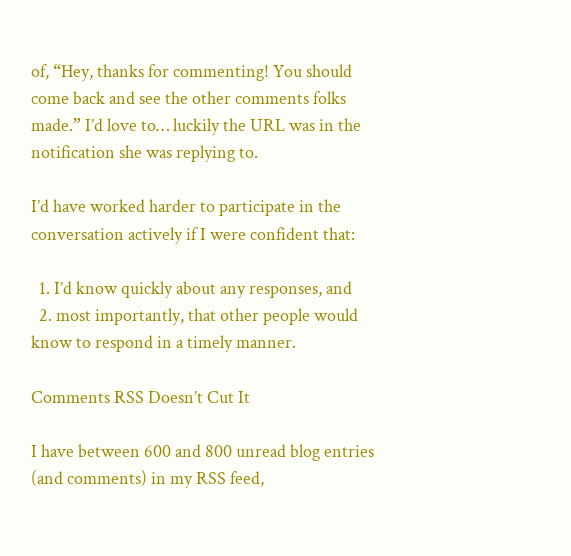of, “Hey, thanks for commenting! You should come back and see the other comments folks made.” I’d love to… luckily the URL was in the notification she was replying to.

I’d have worked harder to participate in the conversation actively if I were confident that:

  1. I’d know quickly about any responses, and
  2. most importantly, that other people would know to respond in a timely manner.

Comments RSS Doesn’t Cut It

I have between 600 and 800 unread blog entries (and comments) in my RSS feed,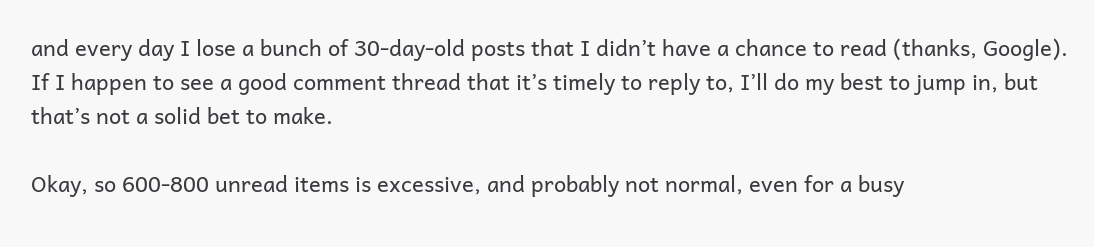and every day I lose a bunch of 30-day-old posts that I didn’t have a chance to read (thanks, Google). If I happen to see a good comment thread that it’s timely to reply to, I’ll do my best to jump in, but that’s not a solid bet to make.

Okay, so 600-800 unread items is excessive, and probably not normal, even for a busy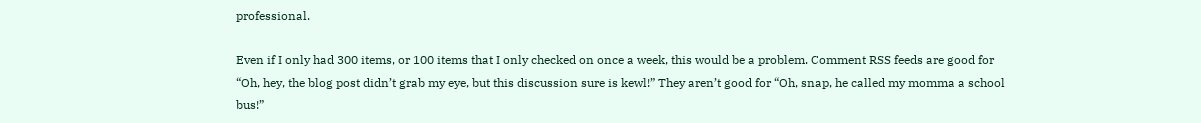professional.

Even if I only had 300 items, or 100 items that I only checked on once a week, this would be a problem. Comment RSS feeds are good for “Oh, hey, the blog post didn’t grab my eye, but this discussion sure is kewl!” They aren’t good for “Oh, snap, he called my momma a school bus!”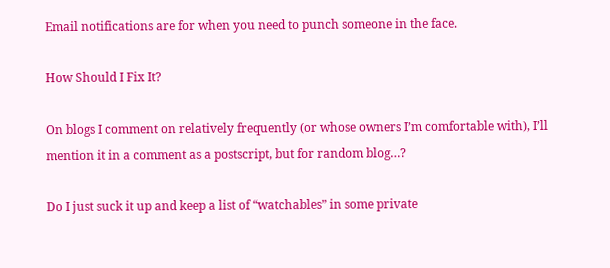Email notifications are for when you need to punch someone in the face.

How Should I Fix It?

On blogs I comment on relatively frequently (or whose owners I’m comfortable with), I’ll mention it in a comment as a postscript, but for random blog…?

Do I just suck it up and keep a list of “watchables” in some private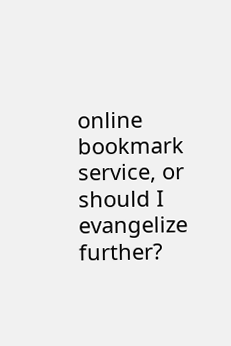online bookmark service, or should I evangelize further?